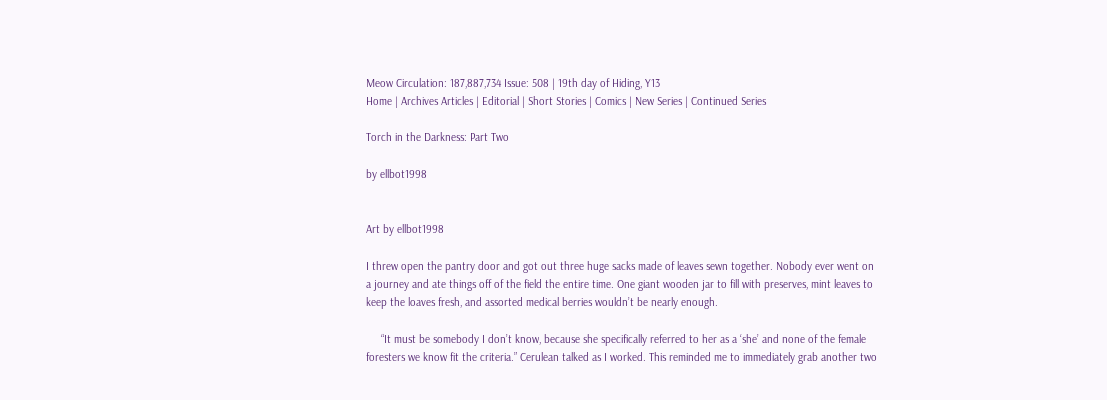Meow Circulation: 187,887,734 Issue: 508 | 19th day of Hiding, Y13
Home | Archives Articles | Editorial | Short Stories | Comics | New Series | Continued Series

Torch in the Darkness: Part Two

by ellbot1998


Art by ellbot1998

I threw open the pantry door and got out three huge sacks made of leaves sewn together. Nobody ever went on a journey and ate things off of the field the entire time. One giant wooden jar to fill with preserves, mint leaves to keep the loaves fresh, and assorted medical berries wouldn’t be nearly enough.

     “It must be somebody I don’t know, because she specifically referred to her as a ‘she’ and none of the female foresters we know fit the criteria.” Cerulean talked as I worked. This reminded me to immediately grab another two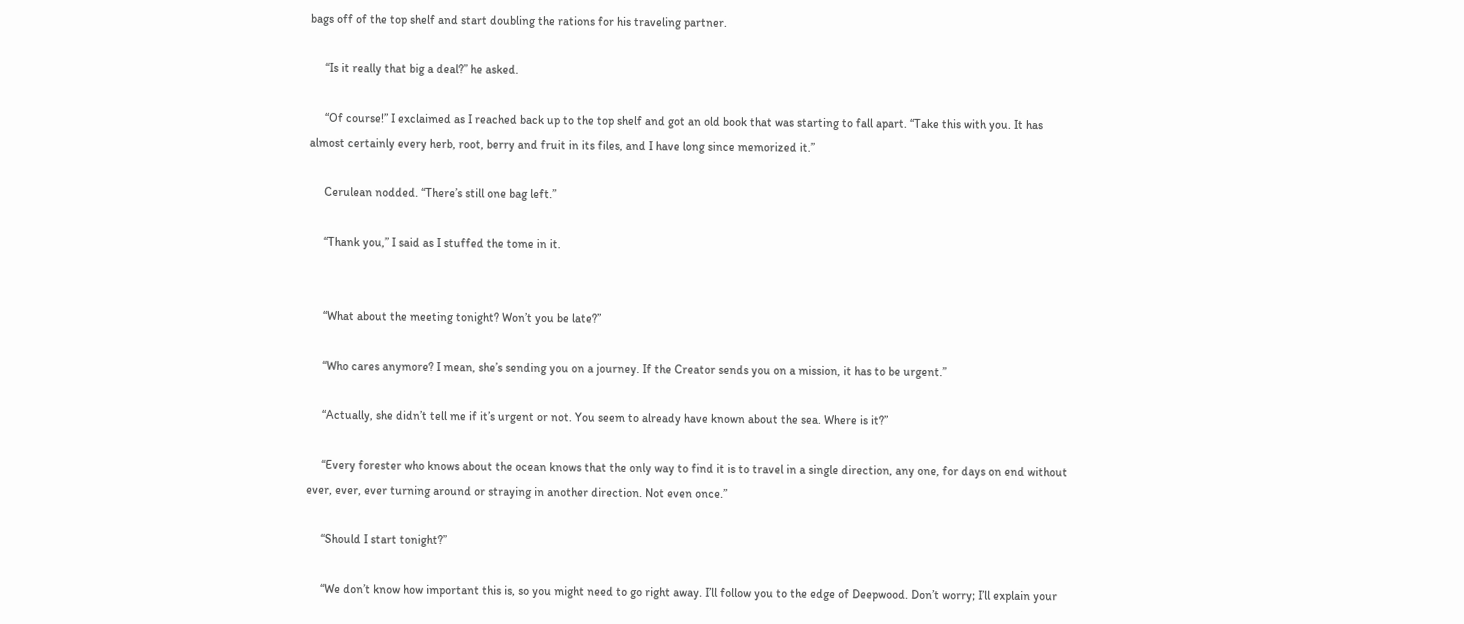bags off of the top shelf and start doubling the rations for his traveling partner.

     “Is it really that big a deal?” he asked.

     “Of course!” I exclaimed as I reached back up to the top shelf and got an old book that was starting to fall apart. “Take this with you. It has almost certainly every herb, root, berry and fruit in its files, and I have long since memorized it.”

     Cerulean nodded. “There’s still one bag left.”

     “Thank you,” I said as I stuffed the tome in it.


     “What about the meeting tonight? Won’t you be late?”

     “Who cares anymore? I mean, she’s sending you on a journey. If the Creator sends you on a mission, it has to be urgent.”

     “Actually, she didn’t tell me if it’s urgent or not. You seem to already have known about the sea. Where is it?”

     “Every forester who knows about the ocean knows that the only way to find it is to travel in a single direction, any one, for days on end without ever, ever, ever turning around or straying in another direction. Not even once.”

     “Should I start tonight?”

     “We don’t know how important this is, so you might need to go right away. I’ll follow you to the edge of Deepwood. Don’t worry; I’ll explain your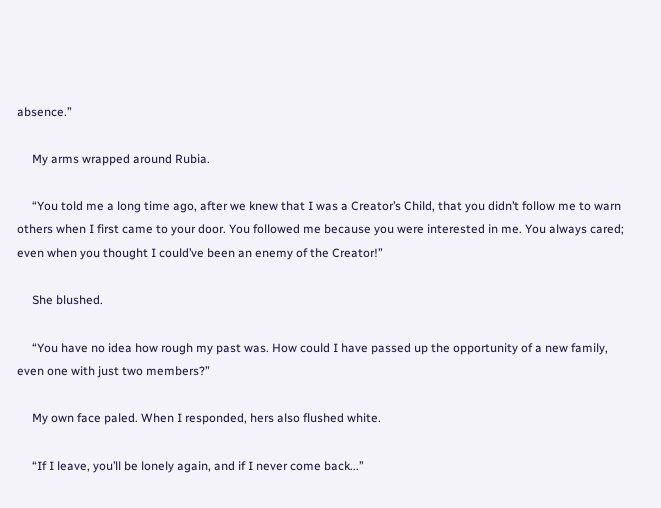absence.”

     My arms wrapped around Rubia.

     “You told me a long time ago, after we knew that I was a Creator’s Child, that you didn’t follow me to warn others when I first came to your door. You followed me because you were interested in me. You always cared; even when you thought I could’ve been an enemy of the Creator!”

     She blushed.

     “You have no idea how rough my past was. How could I have passed up the opportunity of a new family, even one with just two members?”

     My own face paled. When I responded, hers also flushed white.

     “If I leave, you’ll be lonely again, and if I never come back...”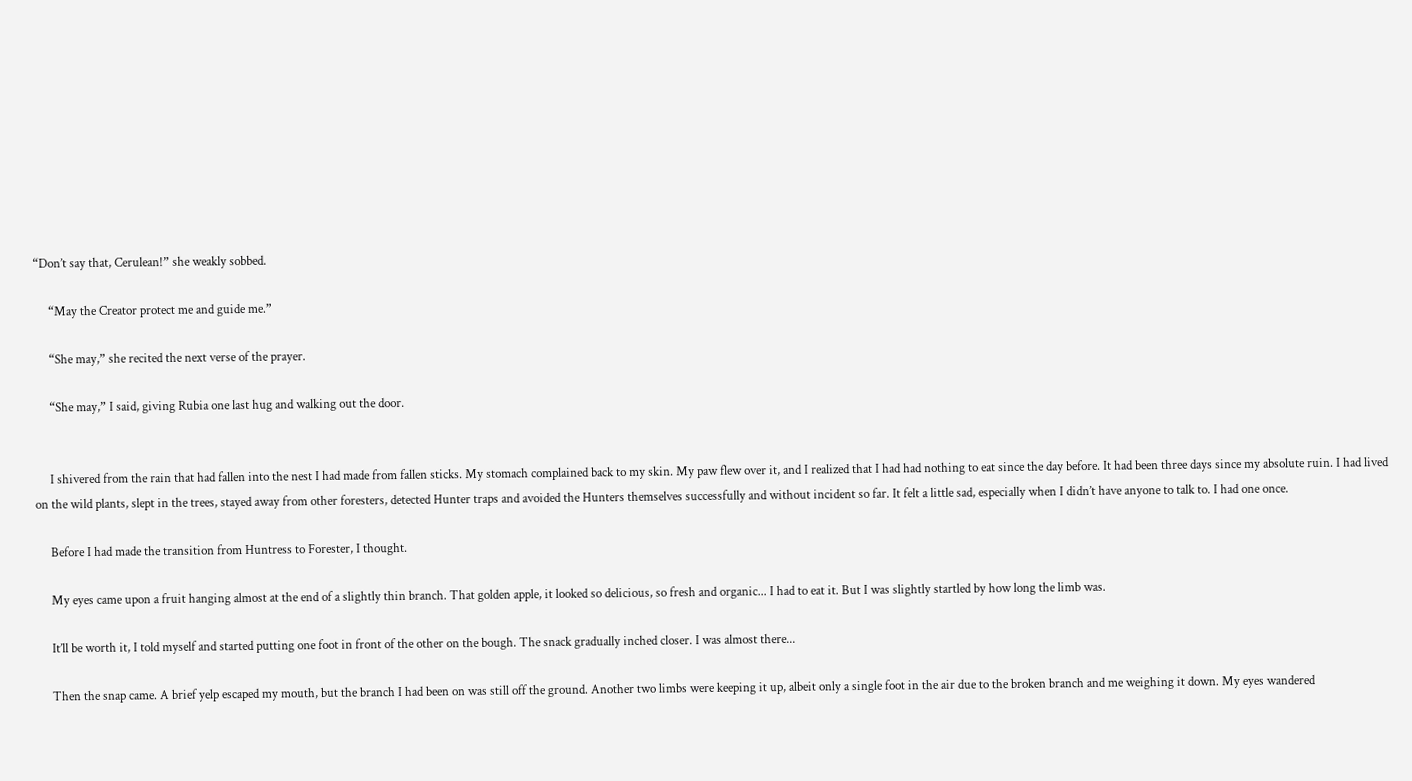“Don’t say that, Cerulean!” she weakly sobbed.

     “May the Creator protect me and guide me.”

     “She may,” she recited the next verse of the prayer.

     “She may,” I said, giving Rubia one last hug and walking out the door.


     I shivered from the rain that had fallen into the nest I had made from fallen sticks. My stomach complained back to my skin. My paw flew over it, and I realized that I had had nothing to eat since the day before. It had been three days since my absolute ruin. I had lived on the wild plants, slept in the trees, stayed away from other foresters, detected Hunter traps and avoided the Hunters themselves successfully and without incident so far. It felt a little sad, especially when I didn’t have anyone to talk to. I had one once.

     Before I had made the transition from Huntress to Forester, I thought.

     My eyes came upon a fruit hanging almost at the end of a slightly thin branch. That golden apple, it looked so delicious, so fresh and organic... I had to eat it. But I was slightly startled by how long the limb was.

     It’ll be worth it, I told myself and started putting one foot in front of the other on the bough. The snack gradually inched closer. I was almost there...

     Then the snap came. A brief yelp escaped my mouth, but the branch I had been on was still off the ground. Another two limbs were keeping it up, albeit only a single foot in the air due to the broken branch and me weighing it down. My eyes wandered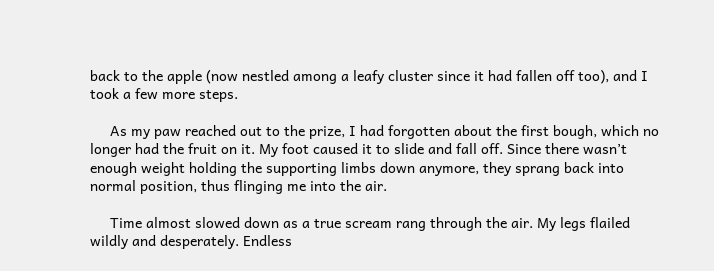back to the apple (now nestled among a leafy cluster since it had fallen off too), and I took a few more steps.

     As my paw reached out to the prize, I had forgotten about the first bough, which no longer had the fruit on it. My foot caused it to slide and fall off. Since there wasn’t enough weight holding the supporting limbs down anymore, they sprang back into normal position, thus flinging me into the air.

     Time almost slowed down as a true scream rang through the air. My legs flailed wildly and desperately. Endless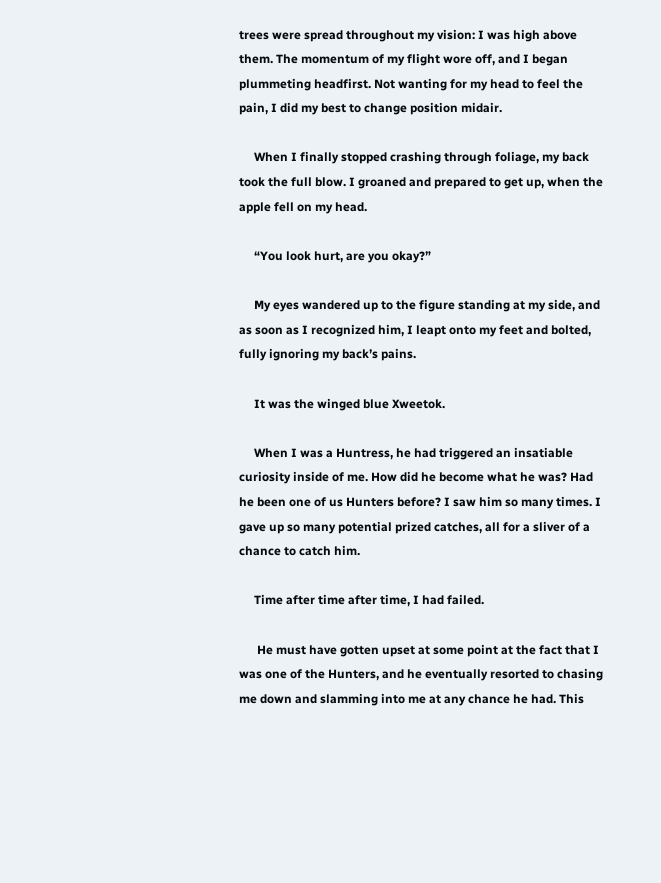trees were spread throughout my vision: I was high above them. The momentum of my flight wore off, and I began plummeting headfirst. Not wanting for my head to feel the pain, I did my best to change position midair.

     When I finally stopped crashing through foliage, my back took the full blow. I groaned and prepared to get up, when the apple fell on my head.

     “You look hurt, are you okay?”

     My eyes wandered up to the figure standing at my side, and as soon as I recognized him, I leapt onto my feet and bolted, fully ignoring my back’s pains.

     It was the winged blue Xweetok.

     When I was a Huntress, he had triggered an insatiable curiosity inside of me. How did he become what he was? Had he been one of us Hunters before? I saw him so many times. I gave up so many potential prized catches, all for a sliver of a chance to catch him.

     Time after time after time, I had failed.

      He must have gotten upset at some point at the fact that I was one of the Hunters, and he eventually resorted to chasing me down and slamming into me at any chance he had. This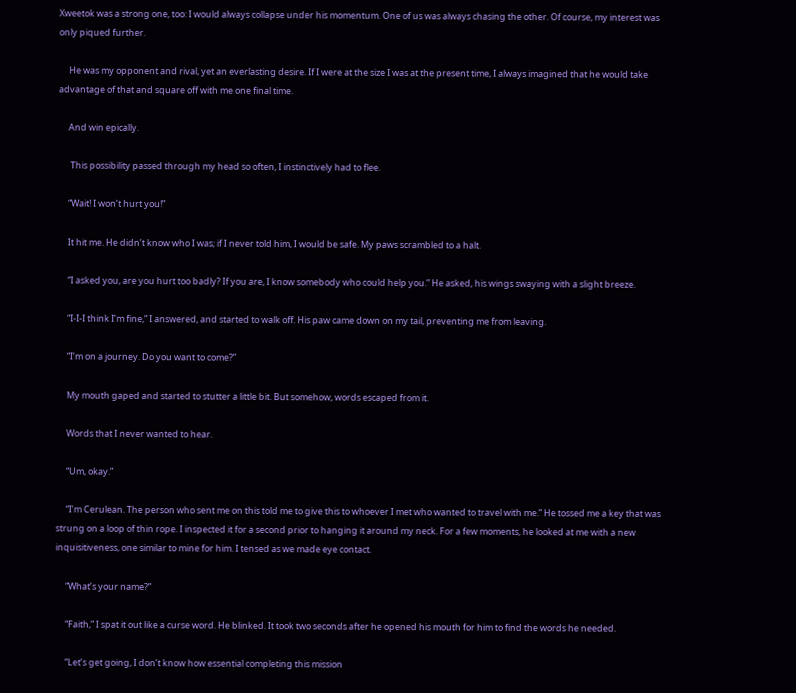Xweetok was a strong one, too: I would always collapse under his momentum. One of us was always chasing the other. Of course, my interest was only piqued further.

     He was my opponent and rival, yet an everlasting desire. If I were at the size I was at the present time, I always imagined that he would take advantage of that and square off with me one final time.

     And win epically.

      This possibility passed through my head so often, I instinctively had to flee.

     “Wait! I won’t hurt you!”

     It hit me. He didn’t know who I was; if I never told him, I would be safe. My paws scrambled to a halt.

     “I asked you, are you hurt too badly? If you are, I know somebody who could help you.” He asked, his wings swaying with a slight breeze.

     “I-I-I think I’m fine,” I answered, and started to walk off. His paw came down on my tail, preventing me from leaving.

     “I’m on a journey. Do you want to come?”

     My mouth gaped and started to stutter a little bit. But somehow, words escaped from it.

     Words that I never wanted to hear.

     “Um, okay.”

     “I’m Cerulean. The person who sent me on this told me to give this to whoever I met who wanted to travel with me.” He tossed me a key that was strung on a loop of thin rope. I inspected it for a second prior to hanging it around my neck. For a few moments, he looked at me with a new inquisitiveness, one similar to mine for him. I tensed as we made eye contact.

     “What’s your name?”

     “Faith,” I spat it out like a curse word. He blinked. It took two seconds after he opened his mouth for him to find the words he needed.

     “Let’s get going, I don’t know how essential completing this mission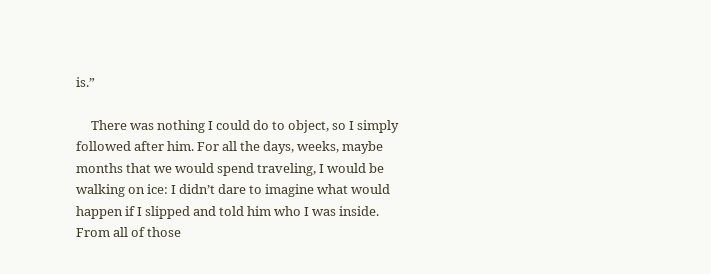is.”

     There was nothing I could do to object, so I simply followed after him. For all the days, weeks, maybe months that we would spend traveling, I would be walking on ice: I didn’t dare to imagine what would happen if I slipped and told him who I was inside. From all of those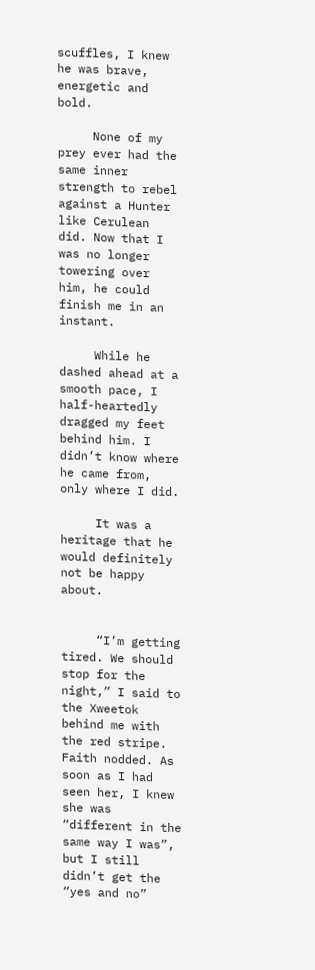scuffles, I knew he was brave, energetic and bold.

     None of my prey ever had the same inner strength to rebel against a Hunter like Cerulean did. Now that I was no longer towering over him, he could finish me in an instant.

     While he dashed ahead at a smooth pace, I half-heartedly dragged my feet behind him. I didn’t know where he came from, only where I did.

     It was a heritage that he would definitely not be happy about.


     “I’m getting tired. We should stop for the night,” I said to the Xweetok behind me with the red stripe. Faith nodded. As soon as I had seen her, I knew she was “different in the same way I was”, but I still didn’t get the “yes and no”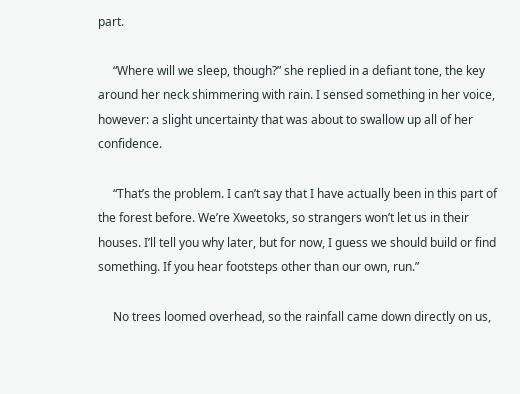part.

     “Where will we sleep, though?” she replied in a defiant tone, the key around her neck shimmering with rain. I sensed something in her voice, however: a slight uncertainty that was about to swallow up all of her confidence.

     “That’s the problem. I can’t say that I have actually been in this part of the forest before. We’re Xweetoks, so strangers won’t let us in their houses. I’ll tell you why later, but for now, I guess we should build or find something. If you hear footsteps other than our own, run.”

     No trees loomed overhead, so the rainfall came down directly on us,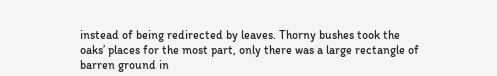instead of being redirected by leaves. Thorny bushes took the oaks’ places for the most part, only there was a large rectangle of barren ground in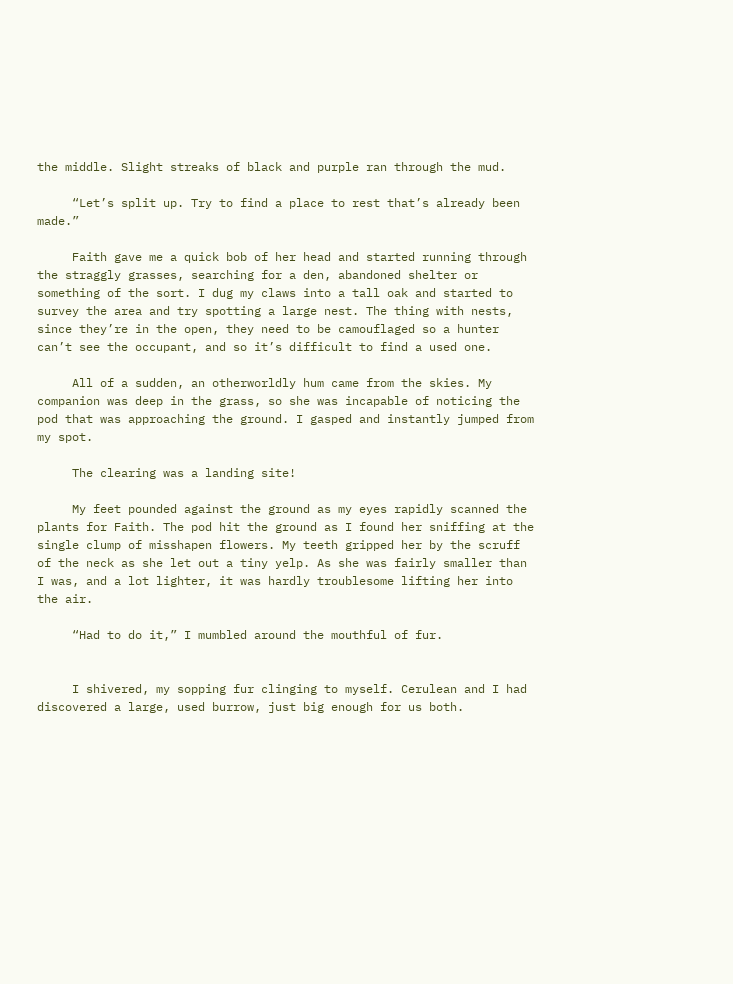the middle. Slight streaks of black and purple ran through the mud.

     “Let’s split up. Try to find a place to rest that’s already been made.”

     Faith gave me a quick bob of her head and started running through the straggly grasses, searching for a den, abandoned shelter or something of the sort. I dug my claws into a tall oak and started to survey the area and try spotting a large nest. The thing with nests, since they’re in the open, they need to be camouflaged so a hunter can’t see the occupant, and so it’s difficult to find a used one.

     All of a sudden, an otherworldly hum came from the skies. My companion was deep in the grass, so she was incapable of noticing the pod that was approaching the ground. I gasped and instantly jumped from my spot.

     The clearing was a landing site!

     My feet pounded against the ground as my eyes rapidly scanned the plants for Faith. The pod hit the ground as I found her sniffing at the single clump of misshapen flowers. My teeth gripped her by the scruff of the neck as she let out a tiny yelp. As she was fairly smaller than I was, and a lot lighter, it was hardly troublesome lifting her into the air.

     “Had to do it,” I mumbled around the mouthful of fur.


     I shivered, my sopping fur clinging to myself. Cerulean and I had discovered a large, used burrow, just big enough for us both.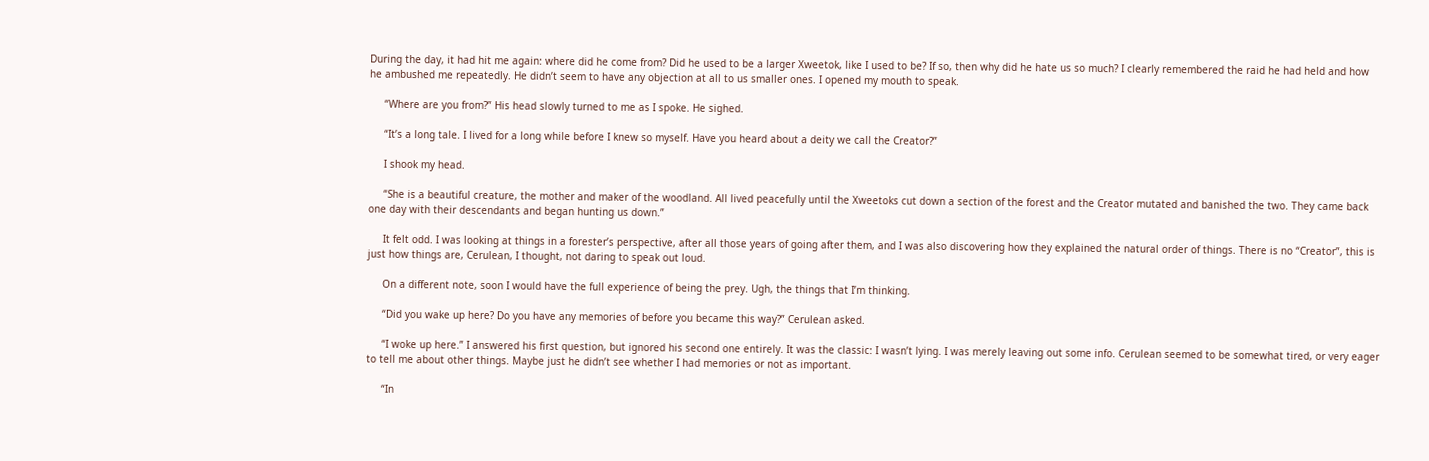During the day, it had hit me again: where did he come from? Did he used to be a larger Xweetok, like I used to be? If so, then why did he hate us so much? I clearly remembered the raid he had held and how he ambushed me repeatedly. He didn’t seem to have any objection at all to us smaller ones. I opened my mouth to speak.

     “Where are you from?” His head slowly turned to me as I spoke. He sighed.

     “It’s a long tale. I lived for a long while before I knew so myself. Have you heard about a deity we call the Creator?”

     I shook my head.

     “She is a beautiful creature, the mother and maker of the woodland. All lived peacefully until the Xweetoks cut down a section of the forest and the Creator mutated and banished the two. They came back one day with their descendants and began hunting us down.”

     It felt odd. I was looking at things in a forester’s perspective, after all those years of going after them, and I was also discovering how they explained the natural order of things. There is no “Creator”, this is just how things are, Cerulean, I thought, not daring to speak out loud.

     On a different note, soon I would have the full experience of being the prey. Ugh, the things that I’m thinking.

     “Did you wake up here? Do you have any memories of before you became this way?” Cerulean asked.

     “I woke up here.” I answered his first question, but ignored his second one entirely. It was the classic: I wasn’t lying. I was merely leaving out some info. Cerulean seemed to be somewhat tired, or very eager to tell me about other things. Maybe just he didn’t see whether I had memories or not as important.

     “In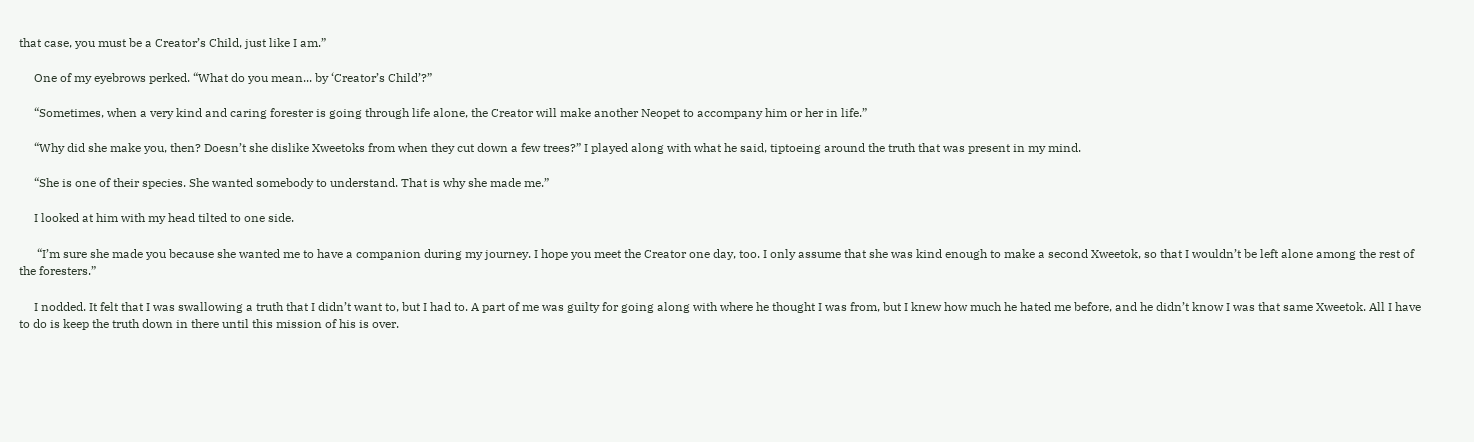that case, you must be a Creator’s Child, just like I am.”

     One of my eyebrows perked. “What do you mean... by ‘Creator’s Child’?”

     “Sometimes, when a very kind and caring forester is going through life alone, the Creator will make another Neopet to accompany him or her in life.”

     “Why did she make you, then? Doesn’t she dislike Xweetoks from when they cut down a few trees?” I played along with what he said, tiptoeing around the truth that was present in my mind.

     “She is one of their species. She wanted somebody to understand. That is why she made me.”

     I looked at him with my head tilted to one side.

      “I’m sure she made you because she wanted me to have a companion during my journey. I hope you meet the Creator one day, too. I only assume that she was kind enough to make a second Xweetok, so that I wouldn’t be left alone among the rest of the foresters.”

     I nodded. It felt that I was swallowing a truth that I didn’t want to, but I had to. A part of me was guilty for going along with where he thought I was from, but I knew how much he hated me before, and he didn’t know I was that same Xweetok. All I have to do is keep the truth down in there until this mission of his is over.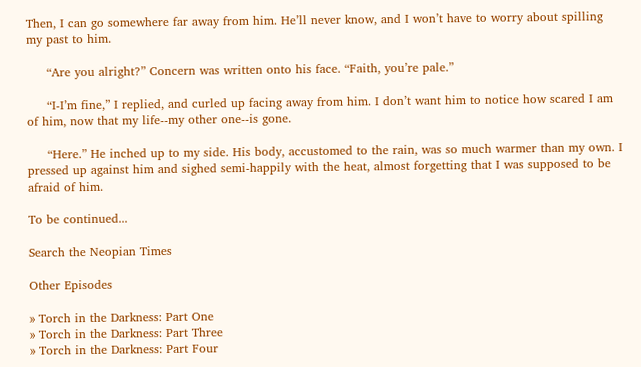Then, I can go somewhere far away from him. He’ll never know, and I won’t have to worry about spilling my past to him.

     “Are you alright?” Concern was written onto his face. “Faith, you’re pale.”

     “I-I’m fine,” I replied, and curled up facing away from him. I don’t want him to notice how scared I am of him, now that my life--my other one--is gone.

     “Here.” He inched up to my side. His body, accustomed to the rain, was so much warmer than my own. I pressed up against him and sighed semi-happily with the heat, almost forgetting that I was supposed to be afraid of him.

To be continued...

Search the Neopian Times

Other Episodes

» Torch in the Darkness: Part One
» Torch in the Darkness: Part Three
» Torch in the Darkness: Part Four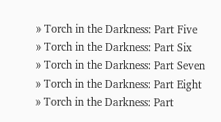» Torch in the Darkness: Part Five
» Torch in the Darkness: Part Six
» Torch in the Darkness: Part Seven
» Torch in the Darkness: Part Eight
» Torch in the Darkness: Part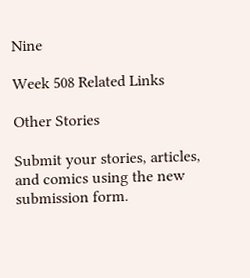Nine

Week 508 Related Links

Other Stories

Submit your stories, articles, and comics using the new submission form.